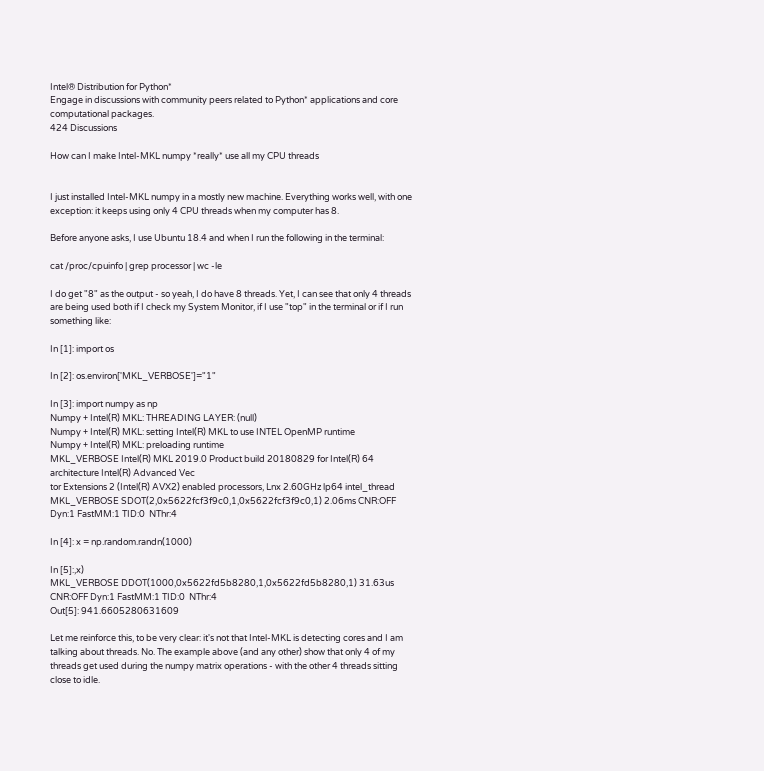Intel® Distribution for Python*
Engage in discussions with community peers related to Python* applications and core computational packages.
424 Discussions

How can I make Intel-MKL numpy *really* use all my CPU threads


I just installed Intel-MKL numpy in a mostly new machine. Everything works well, with one exception: it keeps using only 4 CPU threads when my computer has 8.

Before anyone asks, I use Ubuntu 18.4 and when I run the following in the terminal:

cat /proc/cpuinfo | grep processor | wc -le

I do get "8" as the output - so yeah, I do have 8 threads. Yet, I can see that only 4 threads are being used both if I check my System Monitor, if I use "top" in the terminal or if I run something like:

In [1]: import os

In [2]: os.environ['MKL_VERBOSE']="1"

In [3]: import numpy as np
Numpy + Intel(R) MKL: THREADING LAYER: (null)
Numpy + Intel(R) MKL: setting Intel(R) MKL to use INTEL OpenMP runtime
Numpy + Intel(R) MKL: preloading runtime
MKL_VERBOSE Intel(R) MKL 2019.0 Product build 20180829 for Intel(R) 64 architecture Intel(R) Advanced Vec
tor Extensions 2 (Intel(R) AVX2) enabled processors, Lnx 2.60GHz lp64 intel_thread
MKL_VERBOSE SDOT(2,0x5622fcf3f9c0,1,0x5622fcf3f9c0,1) 2.06ms CNR:OFF Dyn:1 FastMM:1 TID:0  NThr:4

In [4]: x = np.random.randn(1000)

In [5]:,x)
MKL_VERBOSE DDOT(1000,0x5622fd5b8280,1,0x5622fd5b8280,1) 31.63us CNR:OFF Dyn:1 FastMM:1 TID:0  NThr:4
Out[5]: 941.6605280631609

Let me reinforce this, to be very clear: it's not that Intel-MKL is detecting cores and I am talking about threads. No. The example above (and any other) show that only 4 of my threads get used during the numpy matrix operations - with the other 4 threads sitting close to idle.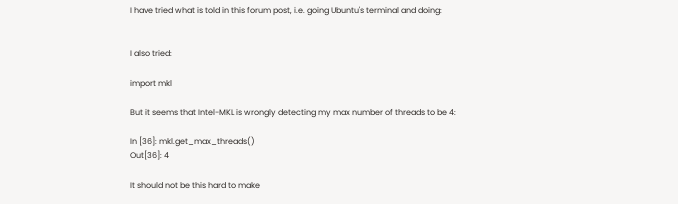I have tried what is told in this forum post, i.e. going Ubuntu's terminal and doing:


I also tried:

import mkl

But it seems that Intel-MKL is wrongly detecting my max number of threads to be 4:

In [36]: mkl.get_max_threads()
Out[36]: 4

It should not be this hard to make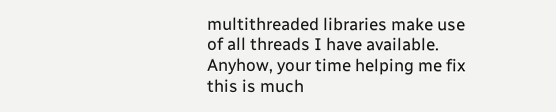multithreaded libraries make use of all threads I have available. Anyhow, your time helping me fix this is much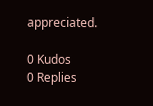appreciated.

0 Kudos
0 Replies